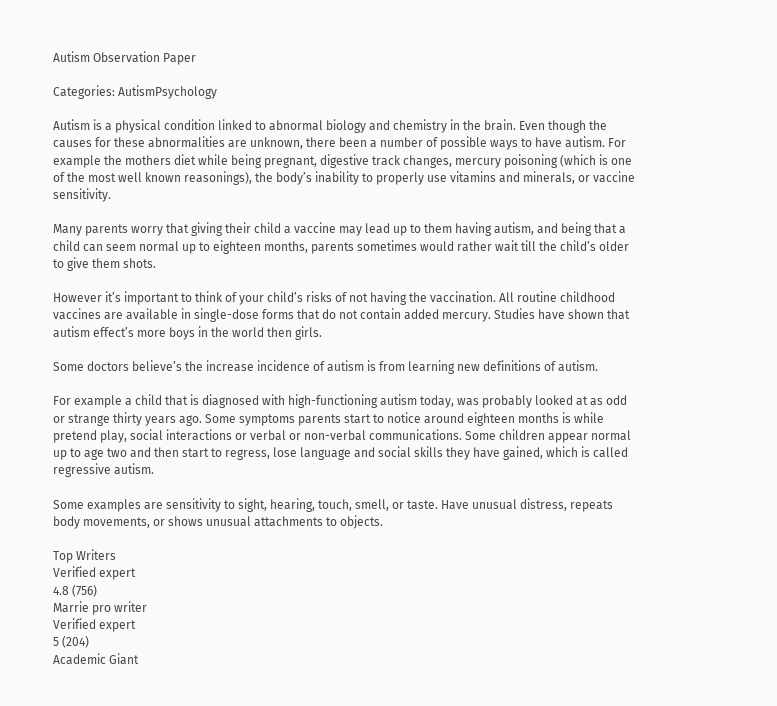Autism Observation Paper

Categories: AutismPsychology

Autism is a physical condition linked to abnormal biology and chemistry in the brain. Even though the causes for these abnormalities are unknown, there been a number of possible ways to have autism. For example the mothers diet while being pregnant, digestive track changes, mercury poisoning (which is one of the most well known reasonings), the body’s inability to properly use vitamins and minerals, or vaccine sensitivity.

Many parents worry that giving their child a vaccine may lead up to them having autism, and being that a child can seem normal up to eighteen months, parents sometimes would rather wait till the child’s older to give them shots.

However it’s important to think of your child’s risks of not having the vaccination. All routine childhood vaccines are available in single-dose forms that do not contain added mercury. Studies have shown that autism effect’s more boys in the world then girls.

Some doctors believe’s the increase incidence of autism is from learning new definitions of autism.

For example a child that is diagnosed with high-functioning autism today, was probably looked at as odd or strange thirty years ago. Some symptoms parents start to notice around eighteen months is while pretend play, social interactions or verbal or non-verbal communications. Some children appear normal up to age two and then start to regress, lose language and social skills they have gained, which is called regressive autism.

Some examples are sensitivity to sight, hearing, touch, smell, or taste. Have unusual distress, repeats body movements, or shows unusual attachments to objects.

Top Writers
Verified expert
4.8 (756)
Marrie pro writer
Verified expert
5 (204)
Academic Giant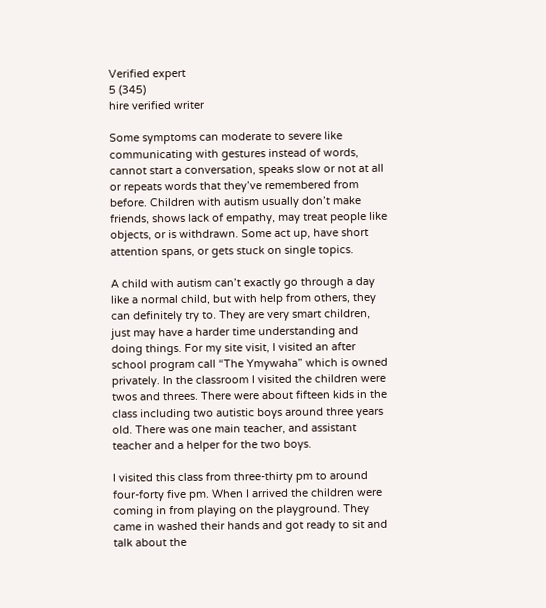Verified expert
5 (345)
hire verified writer

Some symptoms can moderate to severe like communicating with gestures instead of words, cannot start a conversation, speaks slow or not at all or repeats words that they’ve remembered from before. Children with autism usually don’t make friends, shows lack of empathy, may treat people like objects, or is withdrawn. Some act up, have short attention spans, or gets stuck on single topics.

A child with autism can’t exactly go through a day like a normal child, but with help from others, they can definitely try to. They are very smart children, just may have a harder time understanding and doing things. For my site visit, I visited an after school program call “The Ymywaha” which is owned privately. In the classroom I visited the children were twos and threes. There were about fifteen kids in the class including two autistic boys around three years old. There was one main teacher, and assistant teacher and a helper for the two boys.

I visited this class from three-thirty pm to around four-forty five pm. When I arrived the children were coming in from playing on the playground. They came in washed their hands and got ready to sit and talk about the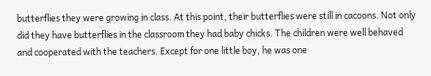butterflies they were growing in class. At this point, their butterflies were still in cacoons. Not only did they have butterflies in the classroom they had baby chicks. The children were well behaved and cooperated with the teachers. Except for one little boy, he was one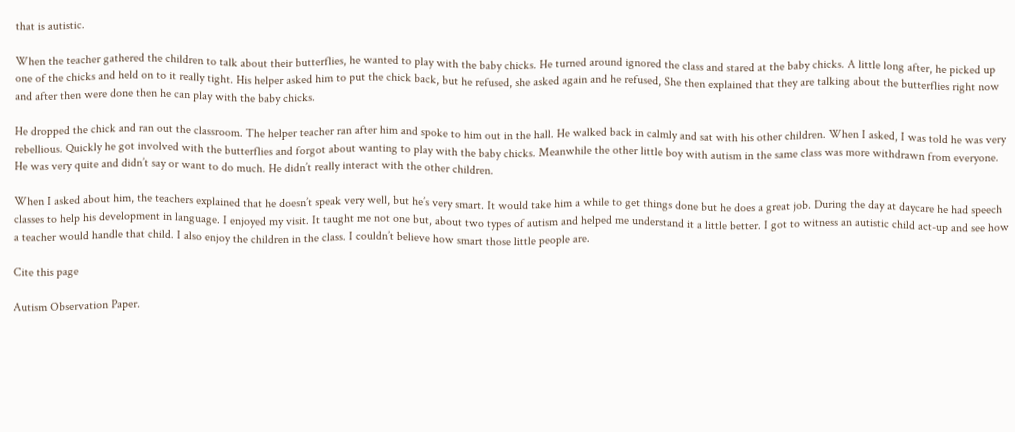that is autistic.

When the teacher gathered the children to talk about their butterflies, he wanted to play with the baby chicks. He turned around ignored the class and stared at the baby chicks. A little long after, he picked up one of the chicks and held on to it really tight. His helper asked him to put the chick back, but he refused, she asked again and he refused, She then explained that they are talking about the butterflies right now and after then were done then he can play with the baby chicks.

He dropped the chick and ran out the classroom. The helper teacher ran after him and spoke to him out in the hall. He walked back in calmly and sat with his other children. When I asked, I was told he was very rebellious. Quickly he got involved with the butterflies and forgot about wanting to play with the baby chicks. Meanwhile the other little boy with autism in the same class was more withdrawn from everyone. He was very quite and didn’t say or want to do much. He didn’t really interact with the other children.

When I asked about him, the teachers explained that he doesn’t speak very well, but he’s very smart. It would take him a while to get things done but he does a great job. During the day at daycare he had speech classes to help his development in language. I enjoyed my visit. It taught me not one but, about two types of autism and helped me understand it a little better. I got to witness an autistic child act-up and see how a teacher would handle that child. I also enjoy the children in the class. I couldn’t believe how smart those little people are.

Cite this page

Autism Observation Paper.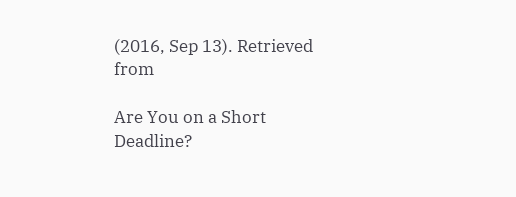(2016, Sep 13). Retrieved from

Are You on a Short Deadline?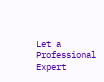Let a Professional Expert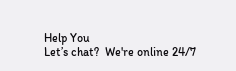Help You
Let’s chat?  We're online 24/7